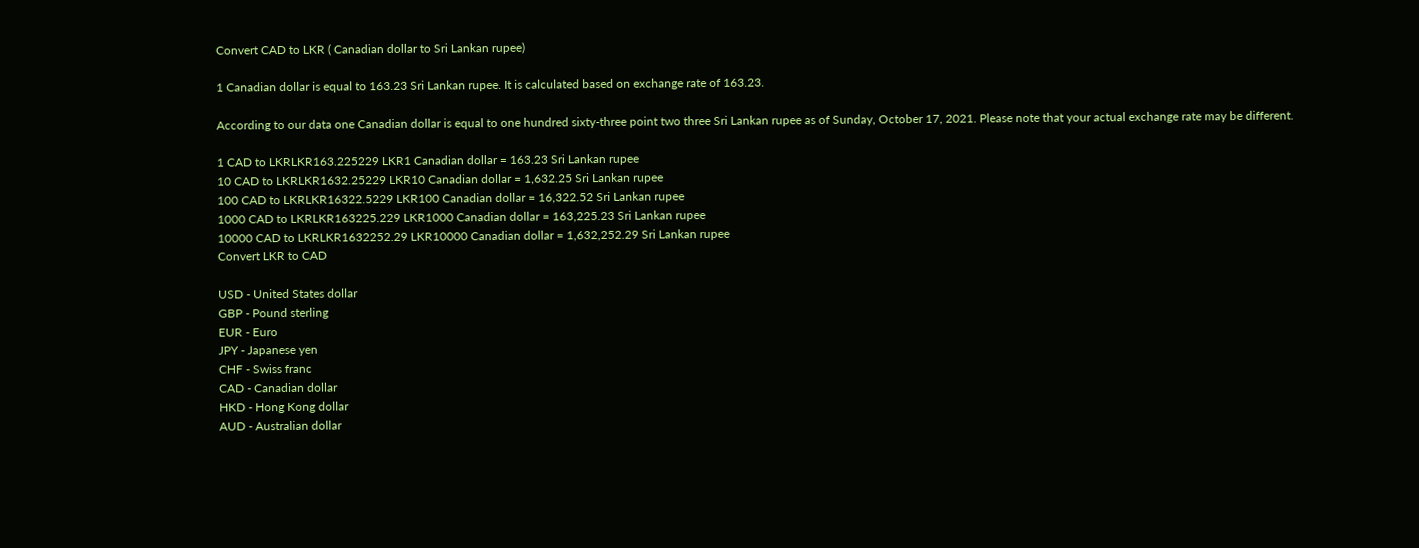Convert CAD to LKR ( Canadian dollar to Sri Lankan rupee)

1 Canadian dollar is equal to 163.23 Sri Lankan rupee. It is calculated based on exchange rate of 163.23.

According to our data one Canadian dollar is equal to one hundred sixty-three point two three Sri Lankan rupee as of Sunday, October 17, 2021. Please note that your actual exchange rate may be different.

1 CAD to LKRLKR163.225229 LKR1 Canadian dollar = 163.23 Sri Lankan rupee
10 CAD to LKRLKR1632.25229 LKR10 Canadian dollar = 1,632.25 Sri Lankan rupee
100 CAD to LKRLKR16322.5229 LKR100 Canadian dollar = 16,322.52 Sri Lankan rupee
1000 CAD to LKRLKR163225.229 LKR1000 Canadian dollar = 163,225.23 Sri Lankan rupee
10000 CAD to LKRLKR1632252.29 LKR10000 Canadian dollar = 1,632,252.29 Sri Lankan rupee
Convert LKR to CAD

USD - United States dollar
GBP - Pound sterling
EUR - Euro
JPY - Japanese yen
CHF - Swiss franc
CAD - Canadian dollar
HKD - Hong Kong dollar
AUD - Australian dollar